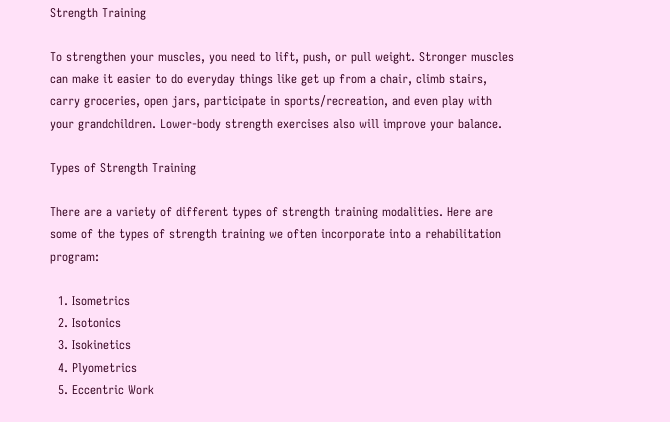Strength Training

To strengthen your muscles, you need to lift, push, or pull weight. Stronger muscles can make it easier to do everyday things like get up from a chair, climb stairs, carry groceries, open jars, participate in sports/recreation, and even play with your grandchildren. Lower-body strength exercises also will improve your balance.

Types of Strength Training

There are a variety of different types of strength training modalities. Here are some of the types of strength training we often incorporate into a rehabilitation program:

  1. Isometrics
  2. Isotonics
  3. Isokinetics
  4. Plyometrics
  5. Eccentric Work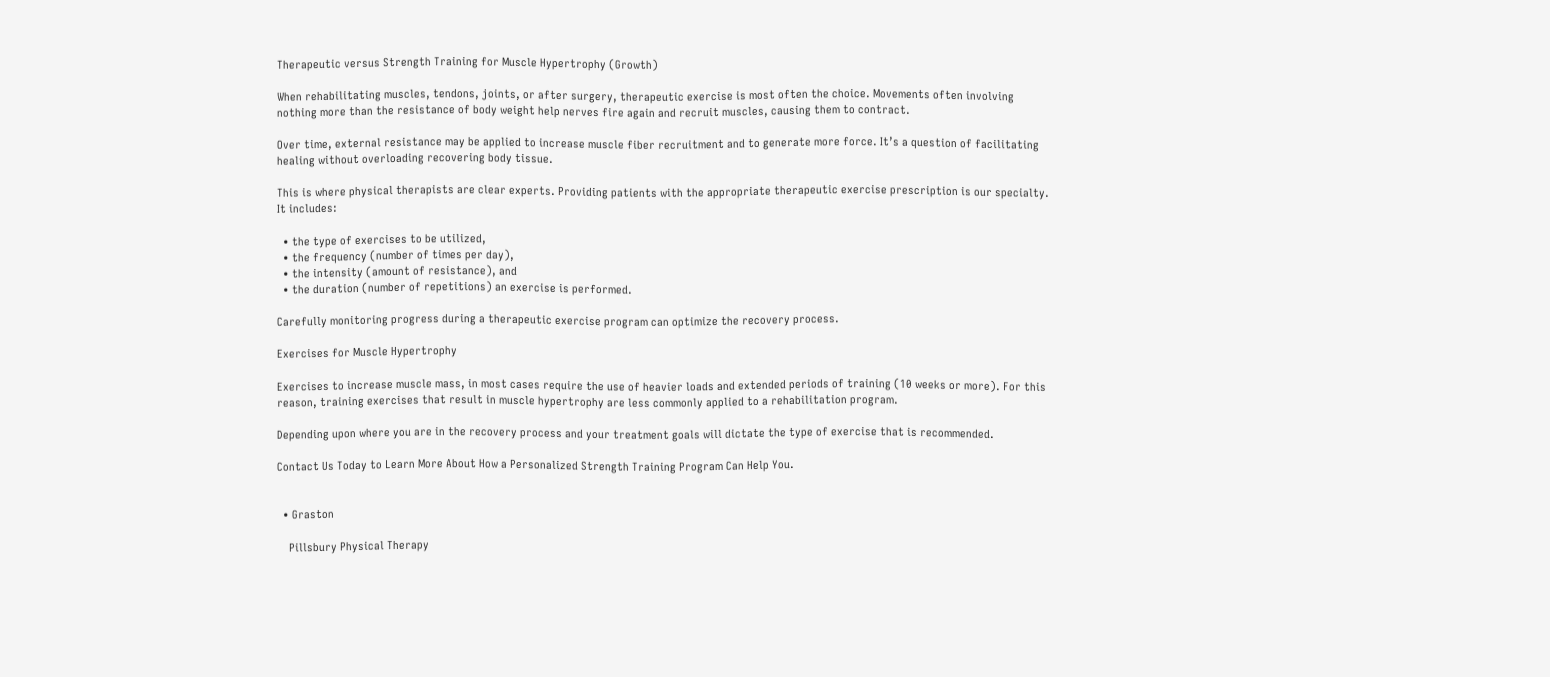Therapeutic versus Strength Training for Muscle Hypertrophy (Growth)

When rehabilitating muscles, tendons, joints, or after surgery, therapeutic exercise is most often the choice. Movements often involving nothing more than the resistance of body weight help nerves fire again and recruit muscles, causing them to contract.

Over time, external resistance may be applied to increase muscle fiber recruitment and to generate more force. It’s a question of facilitating healing without overloading recovering body tissue.

This is where physical therapists are clear experts. Providing patients with the appropriate therapeutic exercise prescription is our specialty. It includes:

  • the type of exercises to be utilized,
  • the frequency (number of times per day),
  • the intensity (amount of resistance), and
  • the duration (number of repetitions) an exercise is performed.

Carefully monitoring progress during a therapeutic exercise program can optimize the recovery process.

Exercises for Muscle Hypertrophy

Exercises to increase muscle mass, in most cases require the use of heavier loads and extended periods of training (10 weeks or more). For this reason, training exercises that result in muscle hypertrophy are less commonly applied to a rehabilitation program.

Depending upon where you are in the recovery process and your treatment goals will dictate the type of exercise that is recommended.

Contact Us Today to Learn More About How a Personalized Strength Training Program Can Help You.


  • Graston

    Pillsbury Physical Therapy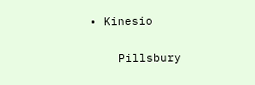• Kinesio

    Pillsbury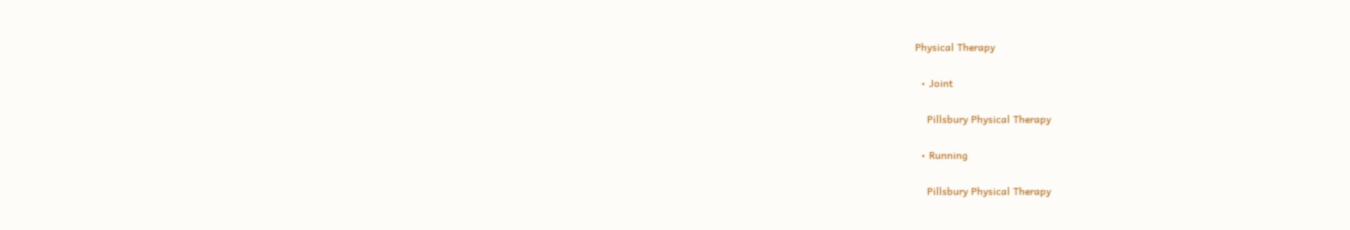Physical Therapy

  • Joint

    Pillsbury Physical Therapy

  • Running

    Pillsbury Physical Therapy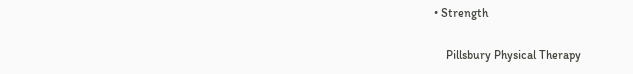• Strength

    Pillsbury Physical Therapy